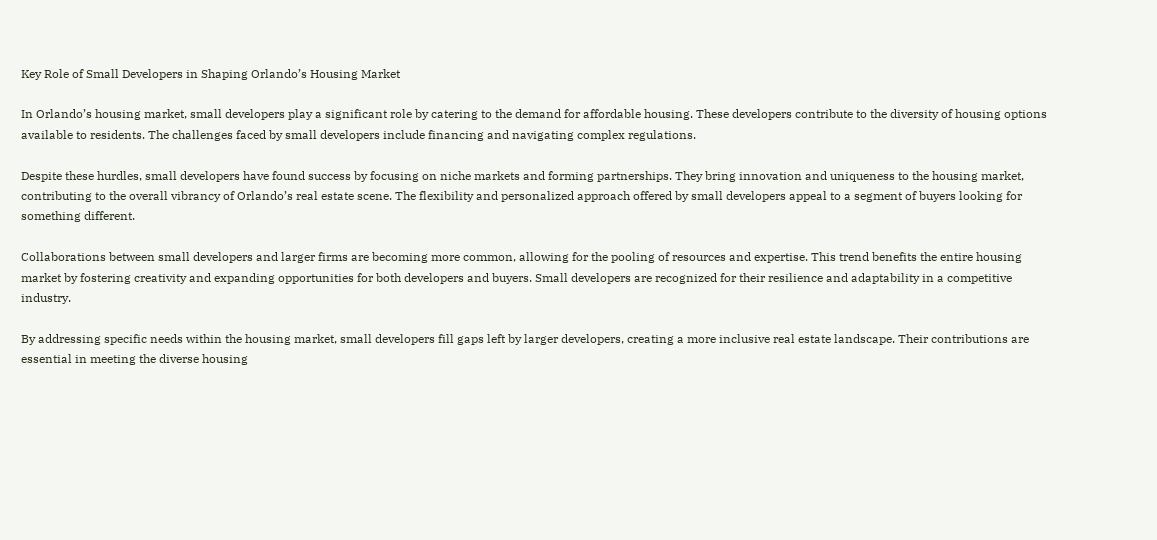Key Role of Small Developers in Shaping Orlando’s Housing Market

In Orlando’s housing market, small developers play a significant role by catering to the demand for affordable housing. These developers contribute to the diversity of housing options available to residents. The challenges faced by small developers include financing and navigating complex regulations.

Despite these hurdles, small developers have found success by focusing on niche markets and forming partnerships. They bring innovation and uniqueness to the housing market, contributing to the overall vibrancy of Orlando’s real estate scene. The flexibility and personalized approach offered by small developers appeal to a segment of buyers looking for something different.

Collaborations between small developers and larger firms are becoming more common, allowing for the pooling of resources and expertise. This trend benefits the entire housing market by fostering creativity and expanding opportunities for both developers and buyers. Small developers are recognized for their resilience and adaptability in a competitive industry.

By addressing specific needs within the housing market, small developers fill gaps left by larger developers, creating a more inclusive real estate landscape. Their contributions are essential in meeting the diverse housing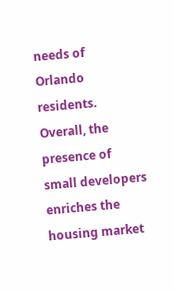needs of Orlando residents. Overall, the presence of small developers enriches the housing market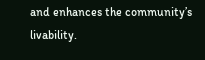and enhances the community’s livability.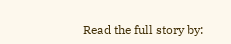Read the full story by: